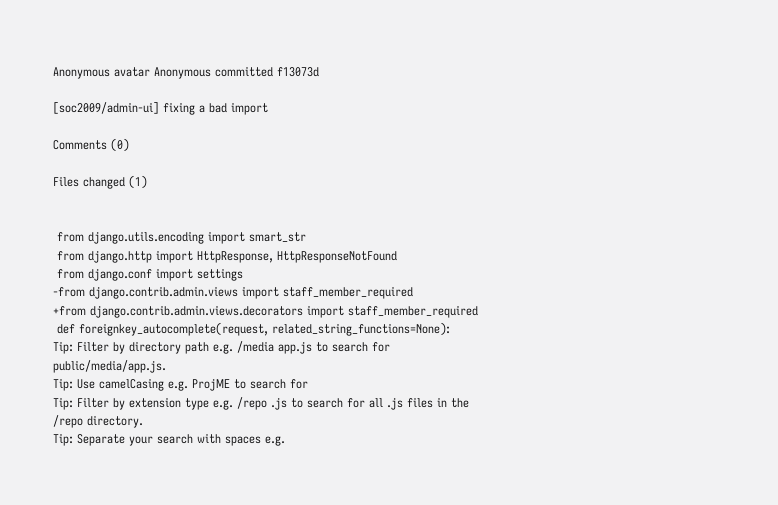Anonymous avatar Anonymous committed f13073d

[soc2009/admin-ui] fixing a bad import

Comments (0)

Files changed (1)


 from django.utils.encoding import smart_str
 from django.http import HttpResponse, HttpResponseNotFound
 from django.conf import settings
-from django.contrib.admin.views import staff_member_required
+from django.contrib.admin.views.decorators import staff_member_required
 def foreignkey_autocomplete(request, related_string_functions=None):
Tip: Filter by directory path e.g. /media app.js to search for public/media/app.js.
Tip: Use camelCasing e.g. ProjME to search for
Tip: Filter by extension type e.g. /repo .js to search for all .js files in the /repo directory.
Tip: Separate your search with spaces e.g.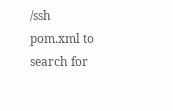/ssh pom.xml to search for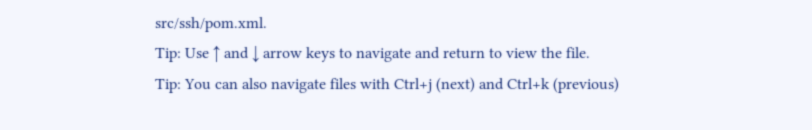src/ssh/pom.xml.
Tip: Use ↑ and ↓ arrow keys to navigate and return to view the file.
Tip: You can also navigate files with Ctrl+j (next) and Ctrl+k (previous)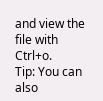and view the file with Ctrl+o.
Tip: You can also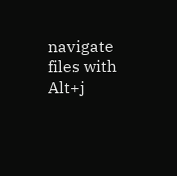navigate files with Alt+j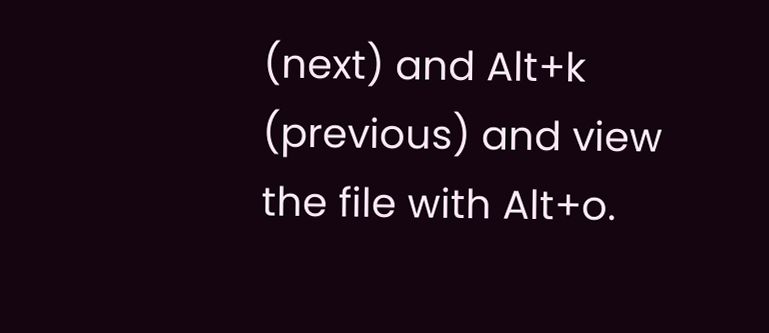(next) and Alt+k (previous) and view the file with Alt+o.